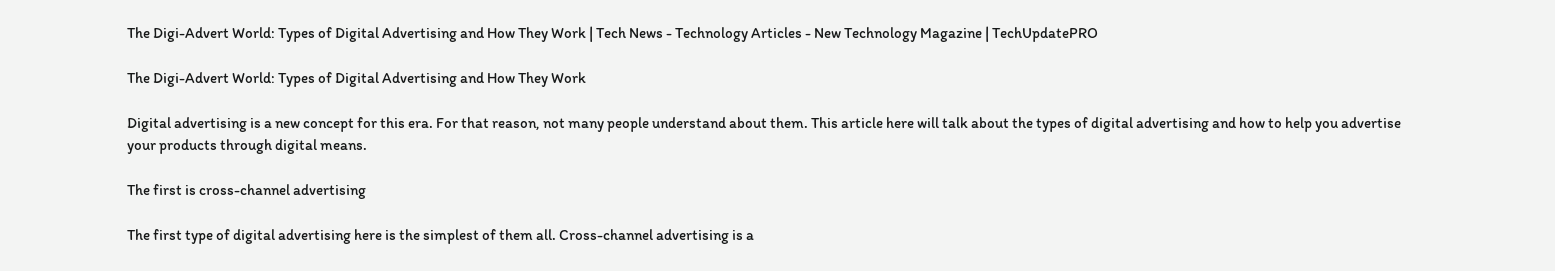The Digi-Advert World: Types of Digital Advertising and How They Work | Tech News - Technology Articles - New Technology Magazine | TechUpdatePRO

The Digi-Advert World: Types of Digital Advertising and How They Work

Digital advertising is a new concept for this era. For that reason, not many people understand about them. This article here will talk about the types of digital advertising and how to help you advertise your products through digital means.

The first is cross-channel advertising

The first type of digital advertising here is the simplest of them all. Cross-channel advertising is a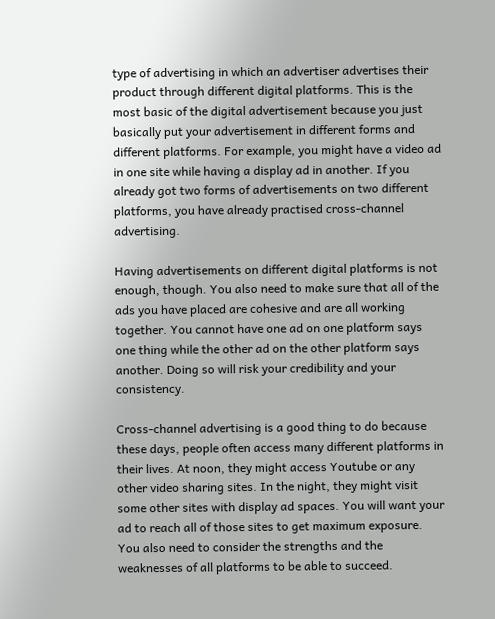type of advertising in which an advertiser advertises their product through different digital platforms. This is the most basic of the digital advertisement because you just basically put your advertisement in different forms and different platforms. For example, you might have a video ad in one site while having a display ad in another. If you already got two forms of advertisements on two different platforms, you have already practised cross-channel advertising.

Having advertisements on different digital platforms is not enough, though. You also need to make sure that all of the ads you have placed are cohesive and are all working together. You cannot have one ad on one platform says one thing while the other ad on the other platform says another. Doing so will risk your credibility and your consistency.

Cross-channel advertising is a good thing to do because these days, people often access many different platforms in their lives. At noon, they might access Youtube or any other video sharing sites. In the night, they might visit some other sites with display ad spaces. You will want your ad to reach all of those sites to get maximum exposure. You also need to consider the strengths and the weaknesses of all platforms to be able to succeed.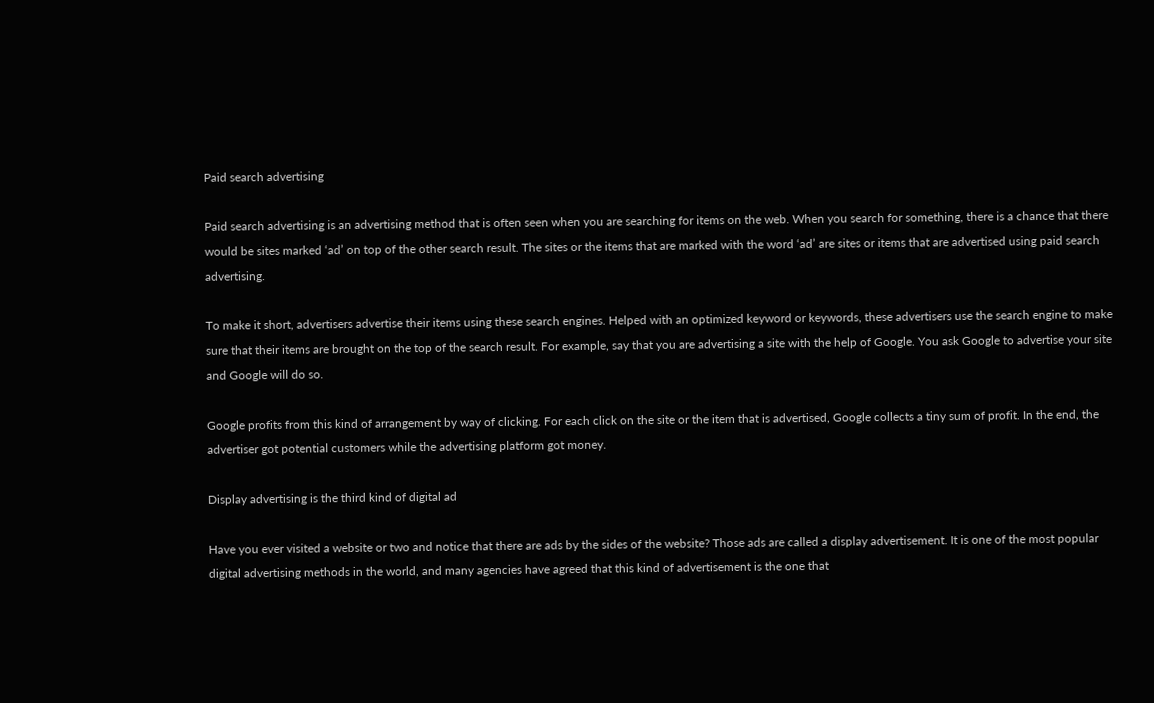Paid search advertising

Paid search advertising is an advertising method that is often seen when you are searching for items on the web. When you search for something, there is a chance that there would be sites marked ‘ad’ on top of the other search result. The sites or the items that are marked with the word ‘ad’ are sites or items that are advertised using paid search advertising.

To make it short, advertisers advertise their items using these search engines. Helped with an optimized keyword or keywords, these advertisers use the search engine to make sure that their items are brought on the top of the search result. For example, say that you are advertising a site with the help of Google. You ask Google to advertise your site and Google will do so.

Google profits from this kind of arrangement by way of clicking. For each click on the site or the item that is advertised, Google collects a tiny sum of profit. In the end, the advertiser got potential customers while the advertising platform got money.

Display advertising is the third kind of digital ad

Have you ever visited a website or two and notice that there are ads by the sides of the website? Those ads are called a display advertisement. It is one of the most popular digital advertising methods in the world, and many agencies have agreed that this kind of advertisement is the one that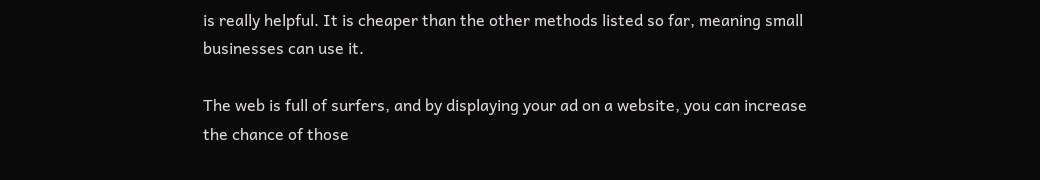is really helpful. It is cheaper than the other methods listed so far, meaning small businesses can use it.

The web is full of surfers, and by displaying your ad on a website, you can increase the chance of those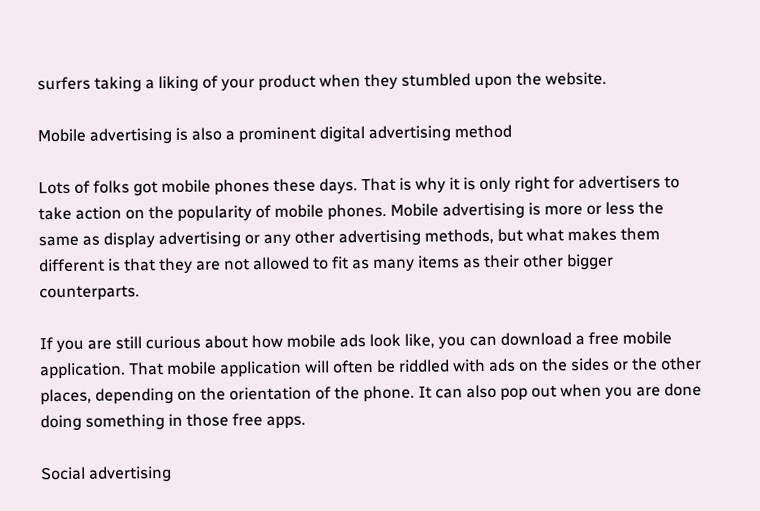surfers taking a liking of your product when they stumbled upon the website.

Mobile advertising is also a prominent digital advertising method

Lots of folks got mobile phones these days. That is why it is only right for advertisers to take action on the popularity of mobile phones. Mobile advertising is more or less the same as display advertising or any other advertising methods, but what makes them different is that they are not allowed to fit as many items as their other bigger counterparts.

If you are still curious about how mobile ads look like, you can download a free mobile application. That mobile application will often be riddled with ads on the sides or the other places, depending on the orientation of the phone. It can also pop out when you are done doing something in those free apps.

Social advertising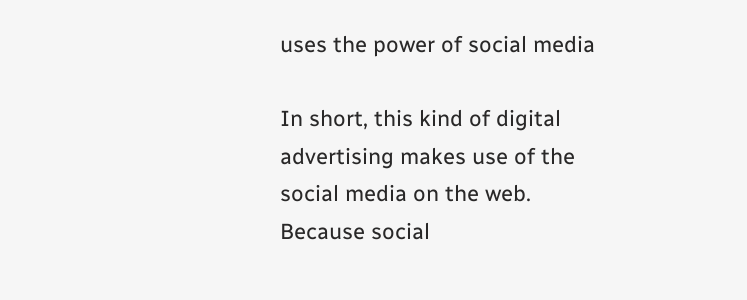uses the power of social media

In short, this kind of digital advertising makes use of the social media on the web. Because social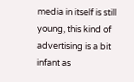media in itself is still young, this kind of advertising is a bit infant as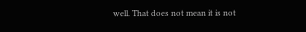well. That does not mean it is not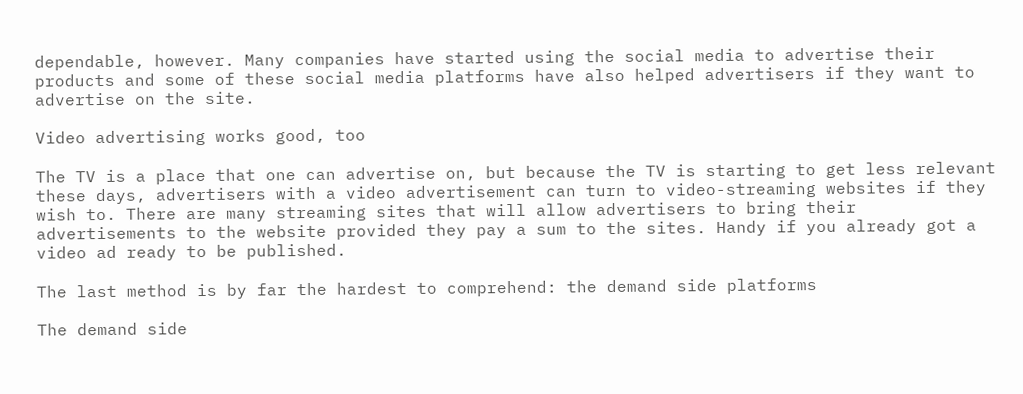dependable, however. Many companies have started using the social media to advertise their products and some of these social media platforms have also helped advertisers if they want to advertise on the site.

Video advertising works good, too

The TV is a place that one can advertise on, but because the TV is starting to get less relevant these days, advertisers with a video advertisement can turn to video-streaming websites if they wish to. There are many streaming sites that will allow advertisers to bring their advertisements to the website provided they pay a sum to the sites. Handy if you already got a video ad ready to be published.

The last method is by far the hardest to comprehend: the demand side platforms

The demand side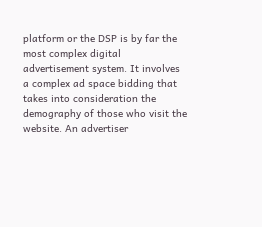platform or the DSP is by far the most complex digital advertisement system. It involves a complex ad space bidding that takes into consideration the demography of those who visit the website. An advertiser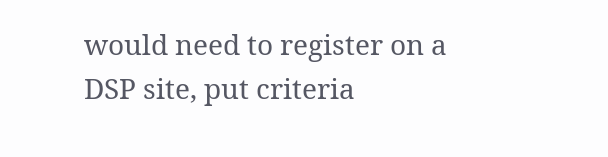would need to register on a DSP site, put criteria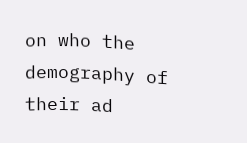on who the demography of their ad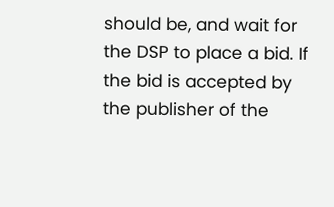should be, and wait for the DSP to place a bid. If the bid is accepted by the publisher of the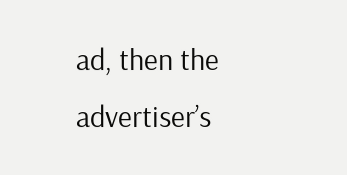ad, then the advertiser’s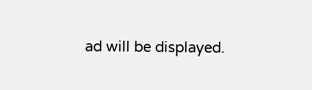ad will be displayed.